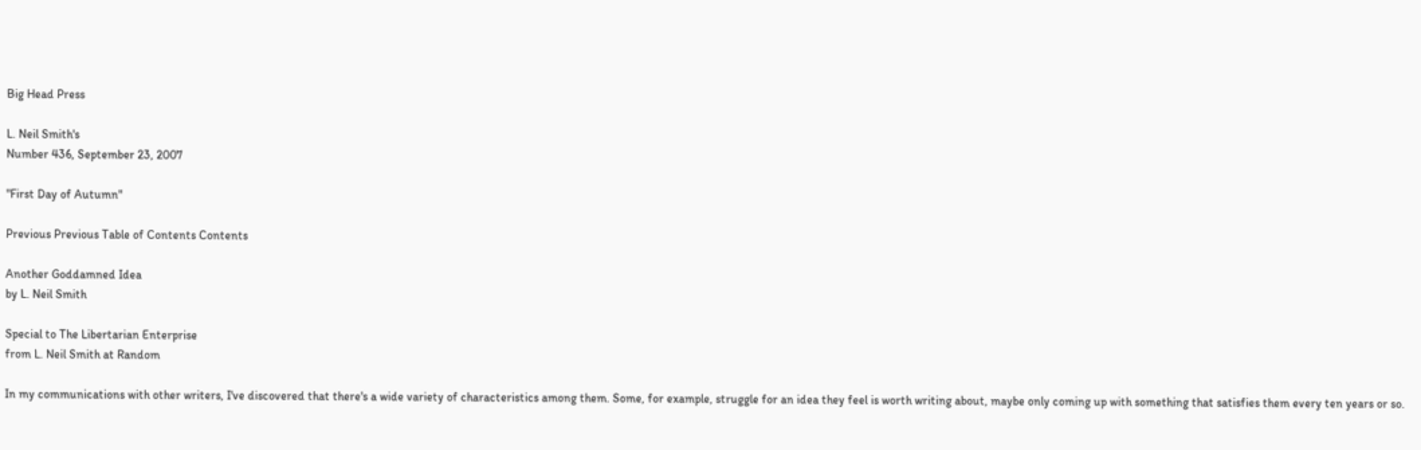Big Head Press

L. Neil Smith's
Number 436, September 23, 2007

"First Day of Autumn"

Previous Previous Table of Contents Contents

Another Goddamned Idea
by L. Neil Smith

Special to The Libertarian Enterprise
from L. Neil Smith at Random

In my communications with other writers, I've discovered that there's a wide variety of characteristics among them. Some, for example, struggle for an idea they feel is worth writing about, maybe only coming up with something that satisfies them every ten years or so.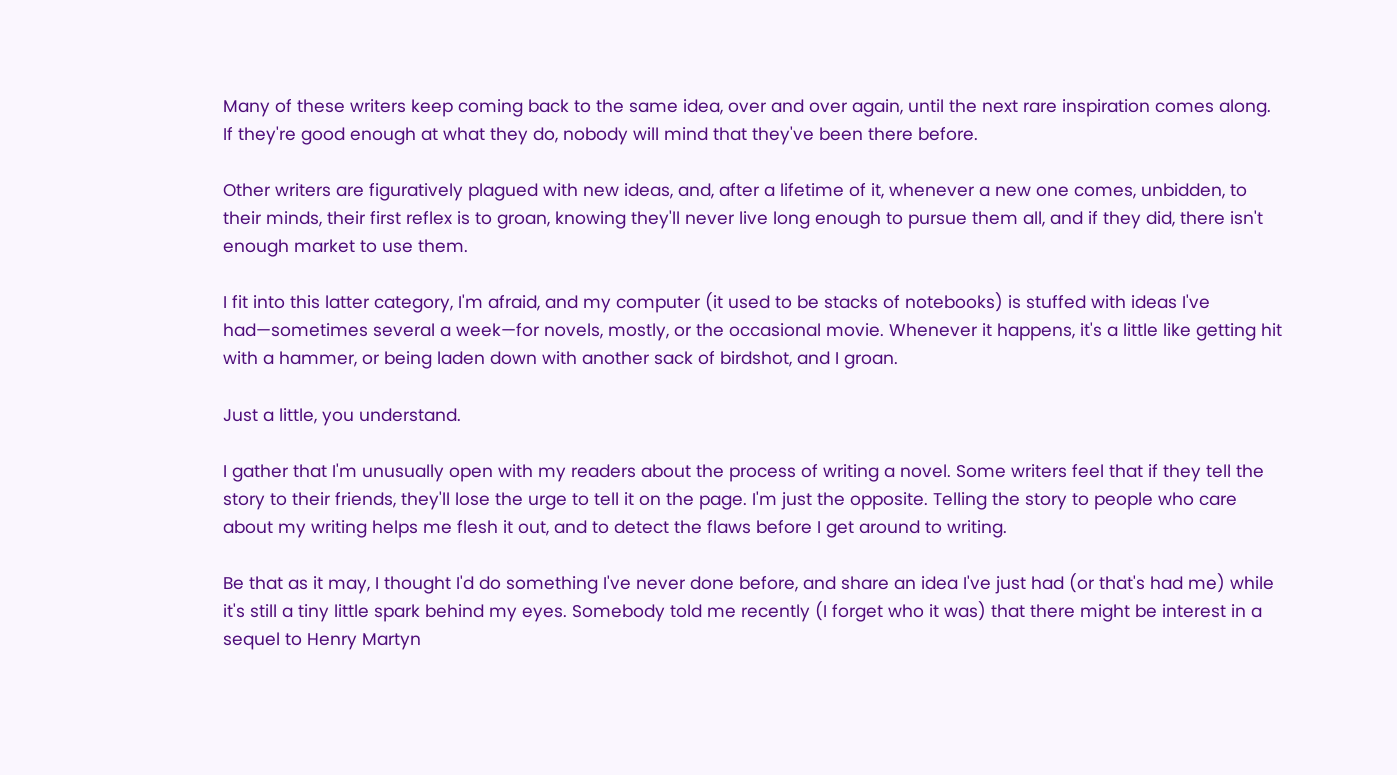Many of these writers keep coming back to the same idea, over and over again, until the next rare inspiration comes along. If they're good enough at what they do, nobody will mind that they've been there before.

Other writers are figuratively plagued with new ideas, and, after a lifetime of it, whenever a new one comes, unbidden, to their minds, their first reflex is to groan, knowing they'll never live long enough to pursue them all, and if they did, there isn't enough market to use them.

I fit into this latter category, I'm afraid, and my computer (it used to be stacks of notebooks) is stuffed with ideas I've had—sometimes several a week—for novels, mostly, or the occasional movie. Whenever it happens, it's a little like getting hit with a hammer, or being laden down with another sack of birdshot, and I groan.

Just a little, you understand.

I gather that I'm unusually open with my readers about the process of writing a novel. Some writers feel that if they tell the story to their friends, they'll lose the urge to tell it on the page. I'm just the opposite. Telling the story to people who care about my writing helps me flesh it out, and to detect the flaws before I get around to writing.

Be that as it may, I thought I'd do something I've never done before, and share an idea I've just had (or that's had me) while it's still a tiny little spark behind my eyes. Somebody told me recently (I forget who it was) that there might be interest in a sequel to Henry Martyn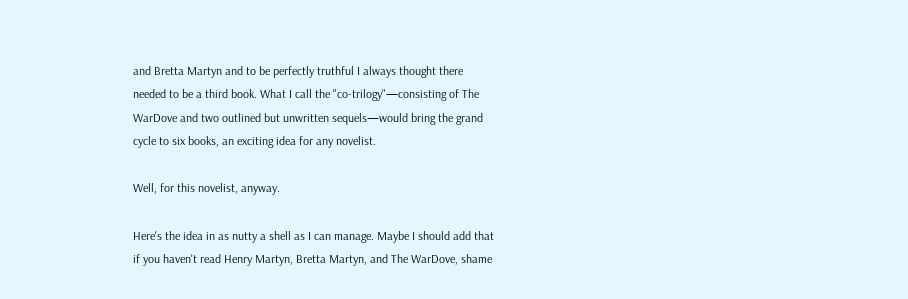and Bretta Martyn and to be perfectly truthful I always thought there needed to be a third book. What I call the "co-trilogy"—consisting of The WarDove and two outlined but unwritten sequels—would bring the grand cycle to six books, an exciting idea for any novelist.

Well, for this novelist, anyway.

Here's the idea in as nutty a shell as I can manage. Maybe I should add that if you haven't read Henry Martyn, Bretta Martyn, and The WarDove, shame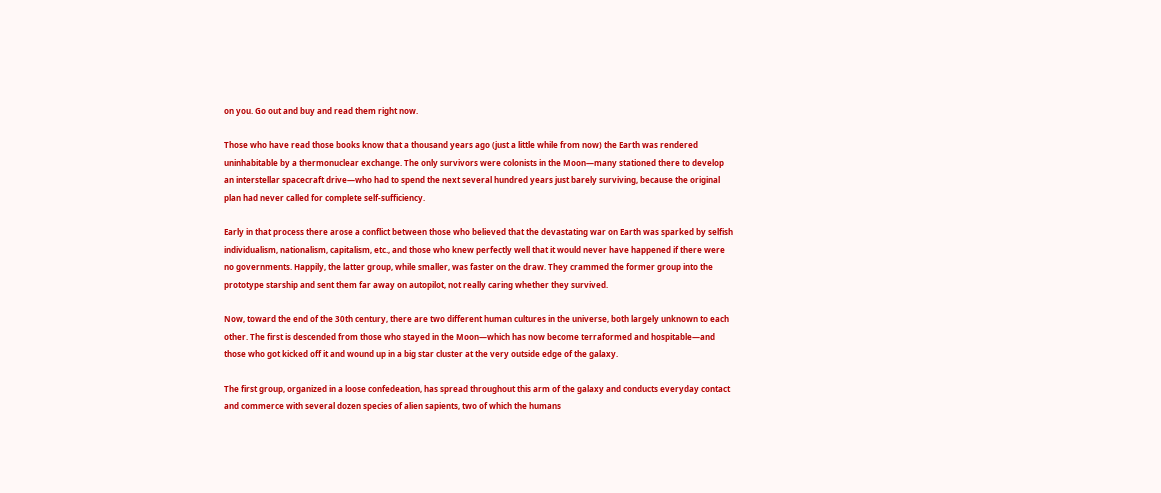on you. Go out and buy and read them right now.

Those who have read those books know that a thousand years ago (just a little while from now) the Earth was rendered uninhabitable by a thermonuclear exchange. The only survivors were colonists in the Moon—many stationed there to develop an interstellar spacecraft drive—who had to spend the next several hundred years just barely surviving, because the original plan had never called for complete self-sufficiency.

Early in that process there arose a conflict between those who believed that the devastating war on Earth was sparked by selfish individualism, nationalism, capitalism, etc., and those who knew perfectly well that it would never have happened if there were no governments. Happily, the latter group, while smaller, was faster on the draw. They crammed the former group into the prototype starship and sent them far away on autopilot, not really caring whether they survived.

Now, toward the end of the 30th century, there are two different human cultures in the universe, both largely unknown to each other. The first is descended from those who stayed in the Moon—which has now become terraformed and hospitable—and those who got kicked off it and wound up in a big star cluster at the very outside edge of the galaxy.

The first group, organized in a loose confedeation, has spread throughout this arm of the galaxy and conducts everyday contact and commerce with several dozen species of alien sapients, two of which the humans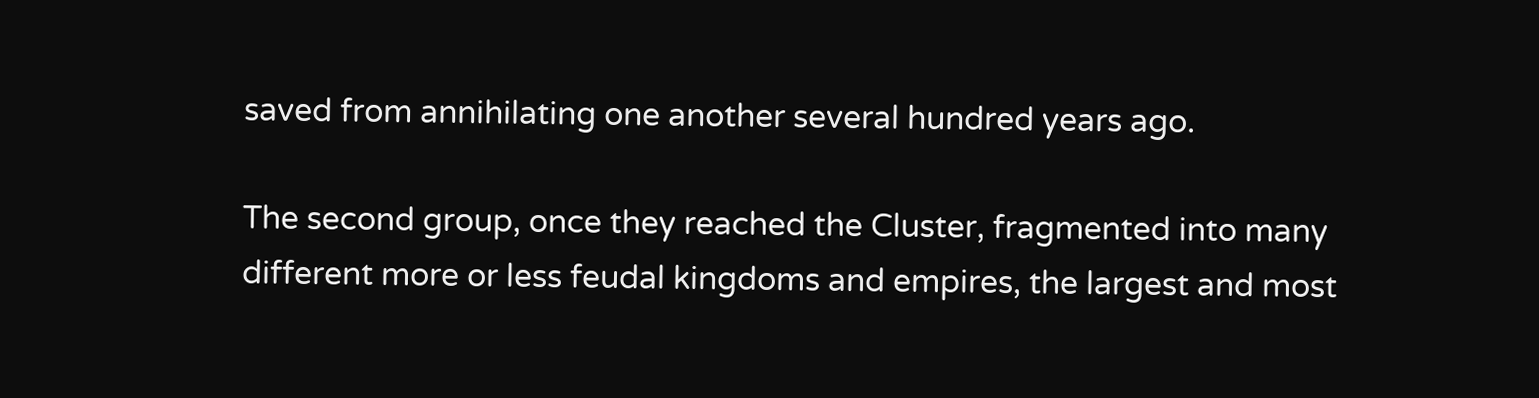saved from annihilating one another several hundred years ago.

The second group, once they reached the Cluster, fragmented into many different more or less feudal kingdoms and empires, the largest and most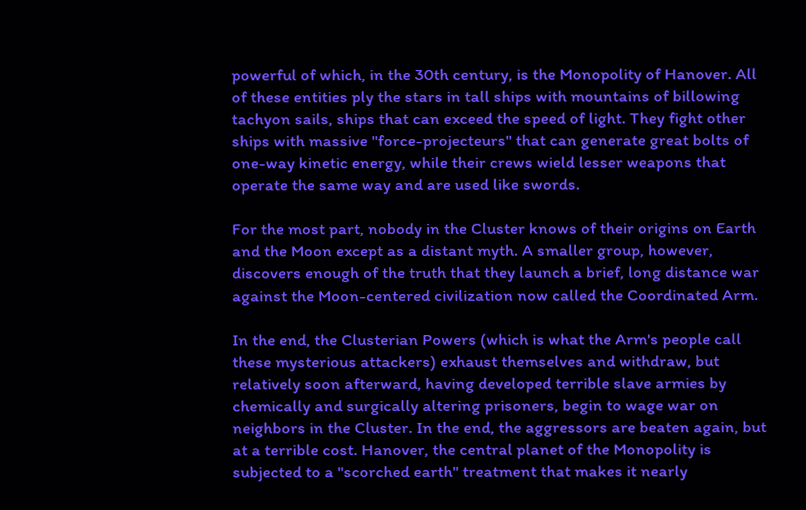powerful of which, in the 30th century, is the Monopolity of Hanover. All of these entities ply the stars in tall ships with mountains of billowing tachyon sails, ships that can exceed the speed of light. They fight other ships with massive "force-projecteurs" that can generate great bolts of one-way kinetic energy, while their crews wield lesser weapons that operate the same way and are used like swords.

For the most part, nobody in the Cluster knows of their origins on Earth and the Moon except as a distant myth. A smaller group, however, discovers enough of the truth that they launch a brief, long distance war against the Moon-centered civilization now called the Coordinated Arm.

In the end, the Clusterian Powers (which is what the Arm's people call these mysterious attackers) exhaust themselves and withdraw, but relatively soon afterward, having developed terrible slave armies by chemically and surgically altering prisoners, begin to wage war on neighbors in the Cluster. In the end, the aggressors are beaten again, but at a terrible cost. Hanover, the central planet of the Monopolity is subjected to a "scorched earth" treatment that makes it nearly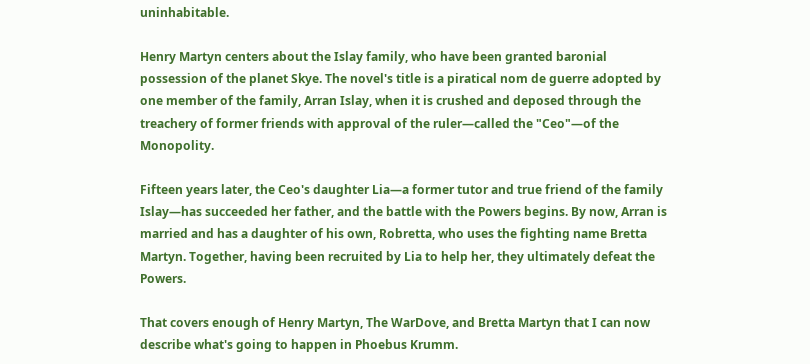uninhabitable.

Henry Martyn centers about the Islay family, who have been granted baronial possession of the planet Skye. The novel's title is a piratical nom de guerre adopted by one member of the family, Arran Islay, when it is crushed and deposed through the treachery of former friends with approval of the ruler—called the "Ceo"—of the Monopolity.

Fifteen years later, the Ceo's daughter Lia—a former tutor and true friend of the family Islay—has succeeded her father, and the battle with the Powers begins. By now, Arran is married and has a daughter of his own, Robretta, who uses the fighting name Bretta Martyn. Together, having been recruited by Lia to help her, they ultimately defeat the Powers.

That covers enough of Henry Martyn, The WarDove, and Bretta Martyn that I can now describe what's going to happen in Phoebus Krumm.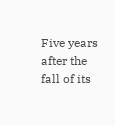Five years after the fall of its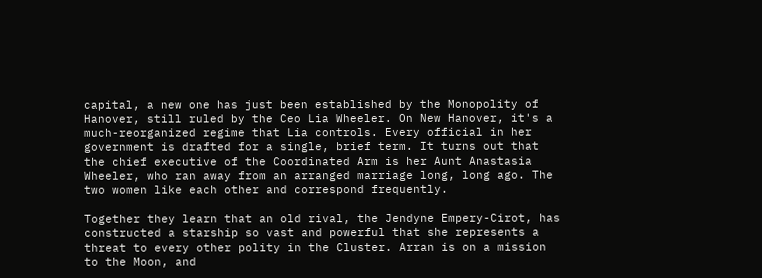capital, a new one has just been established by the Monopolity of Hanover, still ruled by the Ceo Lia Wheeler. On New Hanover, it's a much-reorganized regime that Lia controls. Every official in her government is drafted for a single, brief term. It turns out that the chief executive of the Coordinated Arm is her Aunt Anastasia Wheeler, who ran away from an arranged marriage long, long ago. The two women like each other and correspond frequently.

Together they learn that an old rival, the Jendyne Empery-Cirot, has constructed a starship so vast and powerful that she represents a threat to every other polity in the Cluster. Arran is on a mission to the Moon, and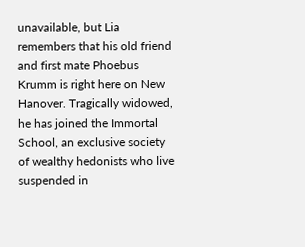unavailable, but Lia remembers that his old friend and first mate Phoebus Krumm is right here on New Hanover. Tragically widowed, he has joined the Immortal School, an exclusive society of wealthy hedonists who live suspended in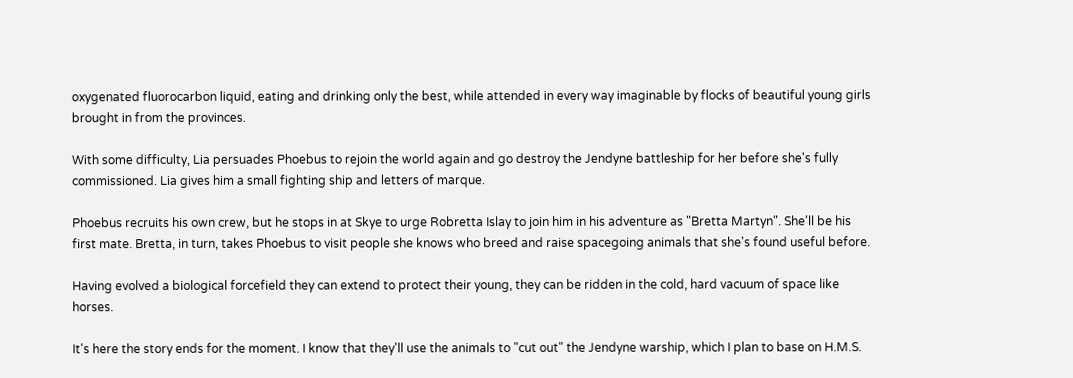oxygenated fluorocarbon liquid, eating and drinking only the best, while attended in every way imaginable by flocks of beautiful young girls brought in from the provinces.

With some difficulty, Lia persuades Phoebus to rejoin the world again and go destroy the Jendyne battleship for her before she's fully commissioned. Lia gives him a small fighting ship and letters of marque.

Phoebus recruits his own crew, but he stops in at Skye to urge Robretta Islay to join him in his adventure as "Bretta Martyn". She'll be his first mate. Bretta, in turn, takes Phoebus to visit people she knows who breed and raise spacegoing animals that she's found useful before.

Having evolved a biological forcefield they can extend to protect their young, they can be ridden in the cold, hard vacuum of space like horses.

It's here the story ends for the moment. I know that they'll use the animals to "cut out" the Jendyne warship, which I plan to base on H.M.S.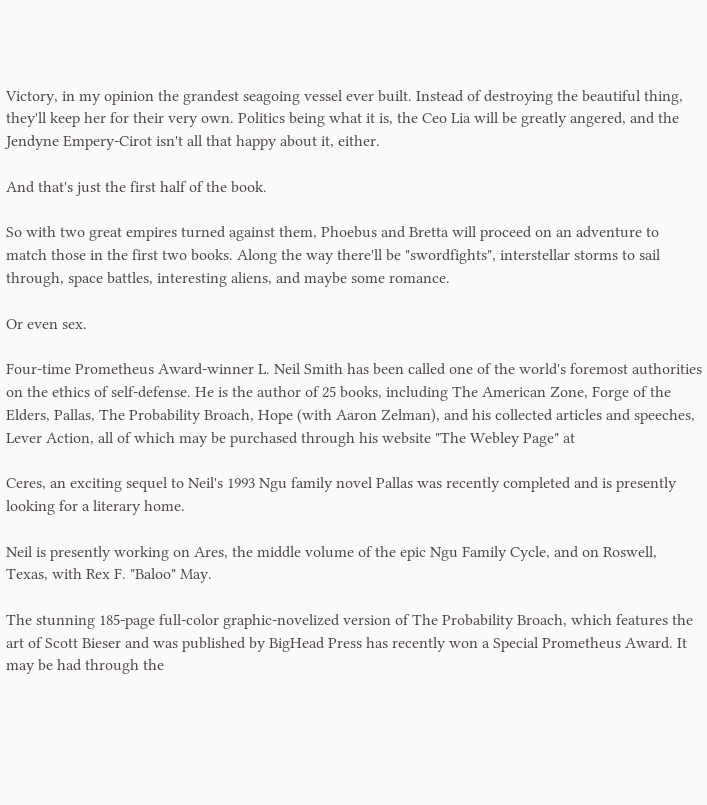Victory, in my opinion the grandest seagoing vessel ever built. Instead of destroying the beautiful thing, they'll keep her for their very own. Politics being what it is, the Ceo Lia will be greatly angered, and the Jendyne Empery-Cirot isn't all that happy about it, either.

And that's just the first half of the book.

So with two great empires turned against them, Phoebus and Bretta will proceed on an adventure to match those in the first two books. Along the way there'll be "swordfights", interstellar storms to sail through, space battles, interesting aliens, and maybe some romance.

Or even sex.

Four-time Prometheus Award-winner L. Neil Smith has been called one of the world's foremost authorities on the ethics of self-defense. He is the author of 25 books, including The American Zone, Forge of the Elders, Pallas, The Probability Broach, Hope (with Aaron Zelman), and his collected articles and speeches, Lever Action, all of which may be purchased through his website "The Webley Page" at

Ceres, an exciting sequel to Neil's 1993 Ngu family novel Pallas was recently completed and is presently looking for a literary home.

Neil is presently working on Ares, the middle volume of the epic Ngu Family Cycle, and on Roswell, Texas, with Rex F. "Baloo" May.

The stunning 185-page full-color graphic-novelized version of The Probability Broach, which features the art of Scott Bieser and was published by BigHead Press has recently won a Special Prometheus Award. It may be had through the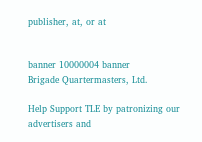publisher, at, or at


banner 10000004 banner
Brigade Quartermasters, Ltd.

Help Support TLE by patronizing our advertisers and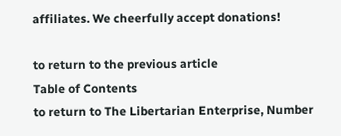affiliates. We cheerfully accept donations!

to return to the previous article
Table of Contents
to return to The Libertarian Enterprise, Number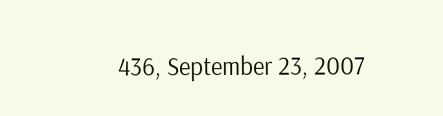436, September 23, 2007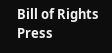Bill of Rights Press